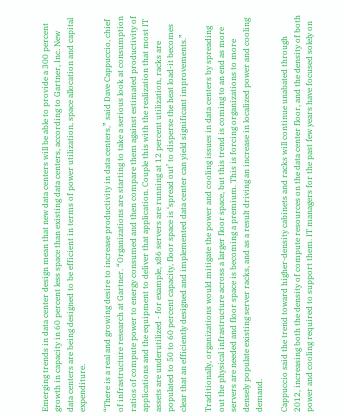Emerging trends in data center design mean that new data centers will be able to provide a 300 percent growth in capacity in 60 percent less space than existing data centers, according to Gartner, Inc. New data centers are being designed to be efficient in terms of power utilization, space allocation and capital expenditure.

“There is a real and growing desire to increase productivity in data centers,” said Dave Cappuccio, chief of infrastructure research at Gartner. “Organizations are starting to take a serious look at consumption ratios of compute power to energy consumed and then compare them against estimated productivity of applications and the equipment to deliver that application. Couple this with the realization that most IT assets are underutilized - for example, x86 servers are running at 12 percent utilization, racks are populated to 50 to 60 percent capacity, floor space is ‘spread out’ to disperse the heat load-it becomes clear that an efficiently designed and implemented data center can yield significant improvements.”

Traditionally, organizations would mitigate the power and cooling issues in data centers by spreading out the physical infrastructure across a larger floor space, but this trend is coming to an end as more servers are needed and floor space is becoming a premium. This is forcing organizations to more densely populate existing server racks, and as a result driving an increase in localized power and cooling demand.

Cappuccio said the trend toward higher-density cabinets and racks will continue unabated through 2012, increasing both the density of compute resources on the data center floor, and the density of both power and cooling required to support them. IT managers for the past few years have focused solely on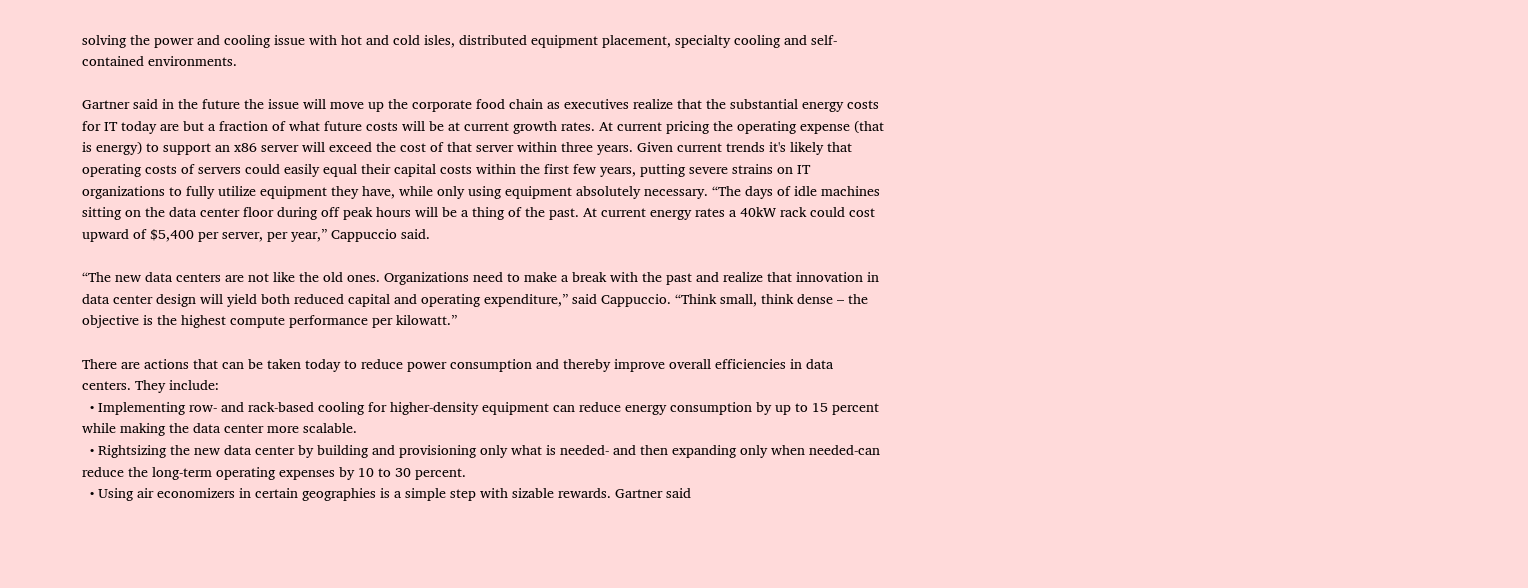solving the power and cooling issue with hot and cold isles, distributed equipment placement, specialty cooling and self-contained environments.

Gartner said in the future the issue will move up the corporate food chain as executives realize that the substantial energy costs for IT today are but a fraction of what future costs will be at current growth rates. At current pricing the operating expense (that is energy) to support an x86 server will exceed the cost of that server within three years. Given current trends it's likely that operating costs of servers could easily equal their capital costs within the first few years, putting severe strains on IT organizations to fully utilize equipment they have, while only using equipment absolutely necessary. “The days of idle machines sitting on the data center floor during off peak hours will be a thing of the past. At current energy rates a 40kW rack could cost upward of $5,400 per server, per year,” Cappuccio said.

“The new data centers are not like the old ones. Organizations need to make a break with the past and realize that innovation in data center design will yield both reduced capital and operating expenditure,” said Cappuccio. “Think small, think dense – the objective is the highest compute performance per kilowatt.”

There are actions that can be taken today to reduce power consumption and thereby improve overall efficiencies in data centers. They include:
  • Implementing row- and rack-based cooling for higher-density equipment can reduce energy consumption by up to 15 percent while making the data center more scalable.
  • Rightsizing the new data center by building and provisioning only what is needed- and then expanding only when needed-can reduce the long-term operating expenses by 10 to 30 percent.
  • Using air economizers in certain geographies is a simple step with sizable rewards. Gartner said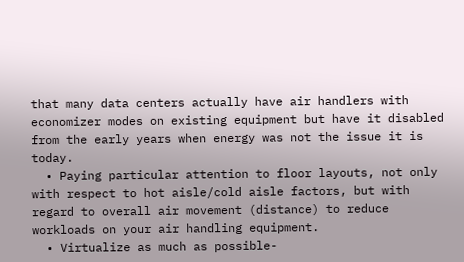that many data centers actually have air handlers with economizer modes on existing equipment but have it disabled from the early years when energy was not the issue it is today.
  • Paying particular attention to floor layouts, not only with respect to hot aisle/cold aisle factors, but with regard to overall air movement (distance) to reduce workloads on your air handling equipment.
  • Virtualize as much as possible-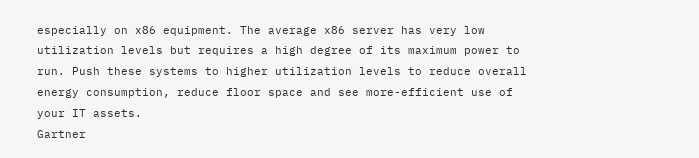especially on x86 equipment. The average x86 server has very low utilization levels but requires a high degree of its maximum power to run. Push these systems to higher utilization levels to reduce overall energy consumption, reduce floor space and see more-efficient use of your IT assets.
Gartner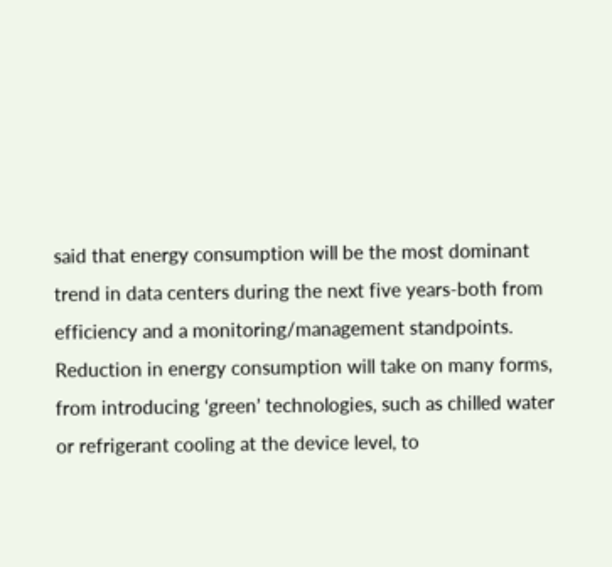said that energy consumption will be the most dominant trend in data centers during the next five years-both from efficiency and a monitoring/management standpoints. Reduction in energy consumption will take on many forms, from introducing ‘green’ technologies, such as chilled water or refrigerant cooling at the device level, to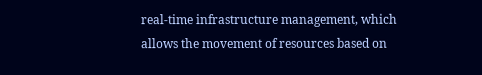real-time infrastructure management, which allows the movement of resources based on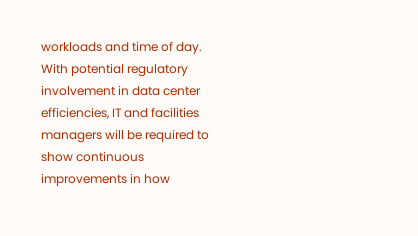workloads and time of day. With potential regulatory involvement in data center efficiencies, IT and facilities managers will be required to show continuous improvements in how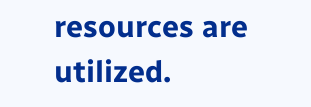resources are utilized.